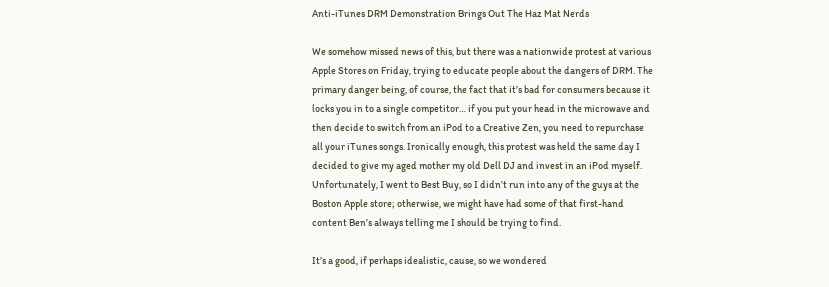Anti-iTunes DRM Demonstration Brings Out The Haz Mat Nerds

We somehow missed news of this, but there was a nationwide protest at various Apple Stores on Friday, trying to educate people about the dangers of DRM. The primary danger being, of course, the fact that it’s bad for consumers because it locks you in to a single competitor… if you put your head in the microwave and then decide to switch from an iPod to a Creative Zen, you need to repurchase all your iTunes songs. Ironically enough, this protest was held the same day I decided to give my aged mother my old Dell DJ and invest in an iPod myself. Unfortunately, I went to Best Buy, so I didn’t run into any of the guys at the Boston Apple store; otherwise, we might have had some of that first-hand content Ben’s always telling me I should be trying to find.

It’s a good, if perhaps idealistic, cause, so we wondered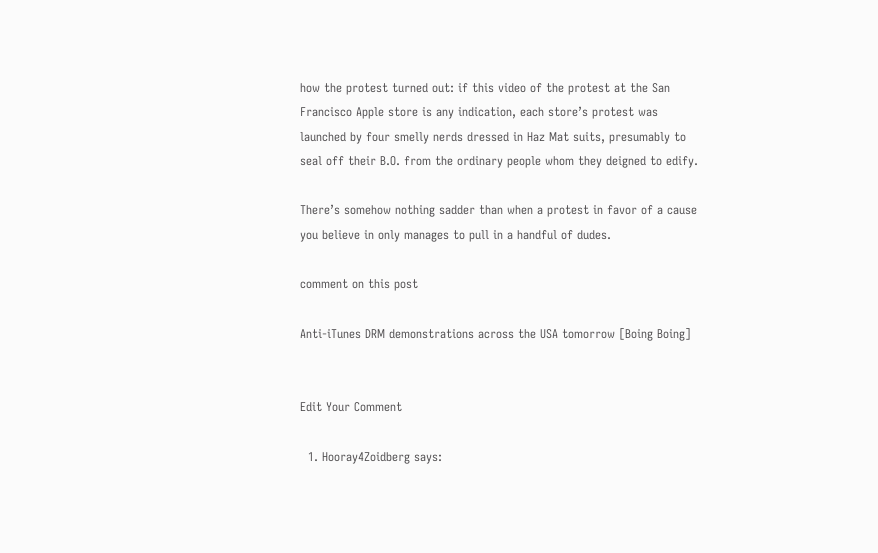how the protest turned out: if this video of the protest at the San Francisco Apple store is any indication, each store’s protest was launched by four smelly nerds dressed in Haz Mat suits, presumably to seal off their B.O. from the ordinary people whom they deigned to edify.

There’s somehow nothing sadder than when a protest in favor of a cause you believe in only manages to pull in a handful of dudes.

comment on this post

Anti-iTunes DRM demonstrations across the USA tomorrow [Boing Boing]


Edit Your Comment

  1. Hooray4Zoidberg says: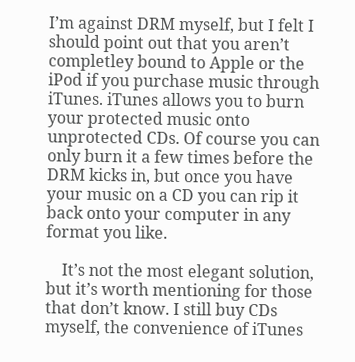I’m against DRM myself, but I felt I should point out that you aren’t completley bound to Apple or the iPod if you purchase music through iTunes. iTunes allows you to burn your protected music onto unprotected CDs. Of course you can only burn it a few times before the DRM kicks in, but once you have your music on a CD you can rip it back onto your computer in any format you like.

    It’s not the most elegant solution, but it’s worth mentioning for those that don’t know. I still buy CDs myself, the convenience of iTunes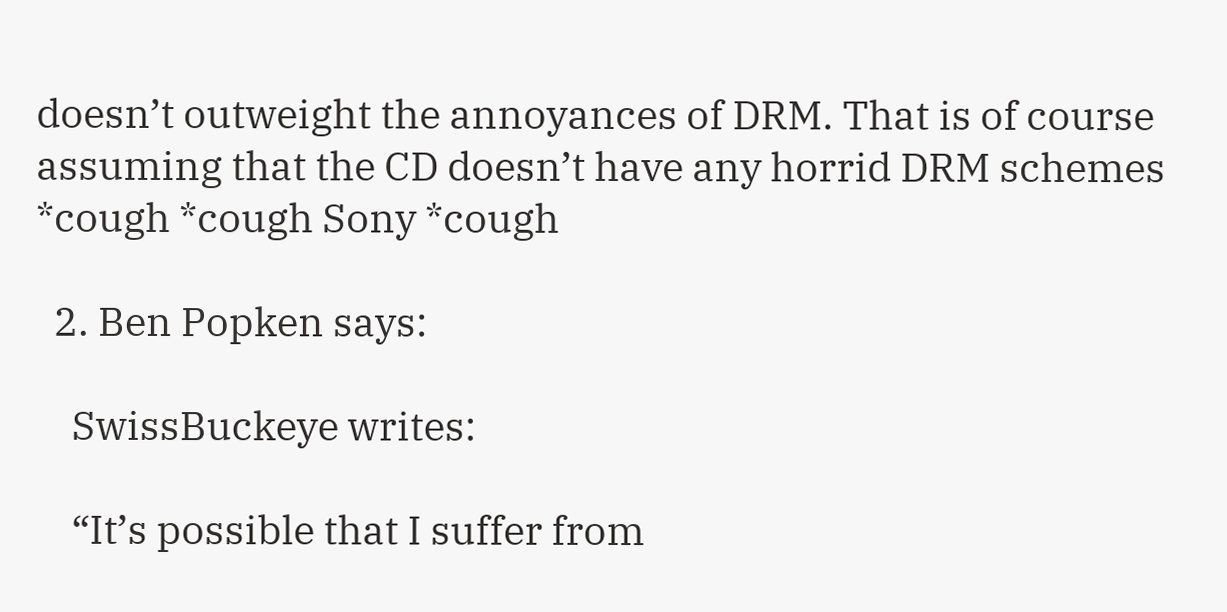doesn’t outweight the annoyances of DRM. That is of course assuming that the CD doesn’t have any horrid DRM schemes *cough *cough Sony *cough

  2. Ben Popken says:

    SwissBuckeye writes:

    “It’s possible that I suffer from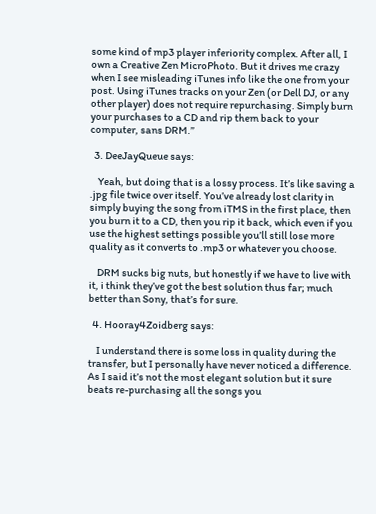some kind of mp3 player inferiority complex. After all, I own a Creative Zen MicroPhoto. But it drives me crazy when I see misleading iTunes info like the one from your post. Using iTunes tracks on your Zen (or Dell DJ, or any other player) does not require repurchasing. Simply burn your purchases to a CD and rip them back to your computer, sans DRM.”

  3. DeeJayQueue says:

    Yeah, but doing that is a lossy process. It’s like saving a .jpg file twice over itself. You’ve already lost clarity in simply buying the song from iTMS in the first place, then you burn it to a CD, then you rip it back, which even if you use the highest settings possible you’ll still lose more quality as it converts to .mp3 or whatever you choose.

    DRM sucks big nuts, but honestly if we have to live with it, i think they’ve got the best solution thus far; much better than Sony, that’s for sure.

  4. Hooray4Zoidberg says:

    I understand there is some loss in quality during the transfer, but I personally have never noticed a difference. As I said it’s not the most elegant solution but it sure beats re-purchasing all the songs you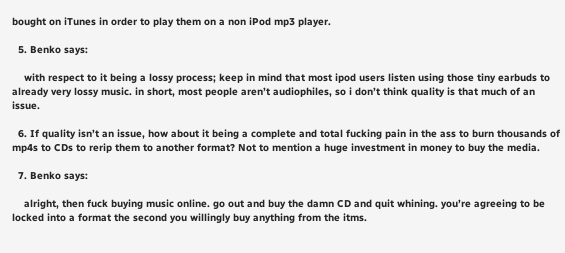bought on iTunes in order to play them on a non iPod mp3 player.

  5. Benko says:

    with respect to it being a lossy process; keep in mind that most ipod users listen using those tiny earbuds to already very lossy music. in short, most people aren’t audiophiles, so i don’t think quality is that much of an issue.

  6. If quality isn’t an issue, how about it being a complete and total fucking pain in the ass to burn thousands of mp4s to CDs to rerip them to another format? Not to mention a huge investment in money to buy the media.

  7. Benko says:

    alright, then fuck buying music online. go out and buy the damn CD and quit whining. you’re agreeing to be locked into a format the second you willingly buy anything from the itms.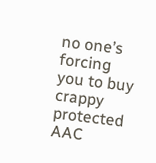no one’s forcing you to buy crappy protected AAC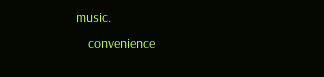music.
    convenience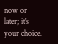now or later; it’s your choice.